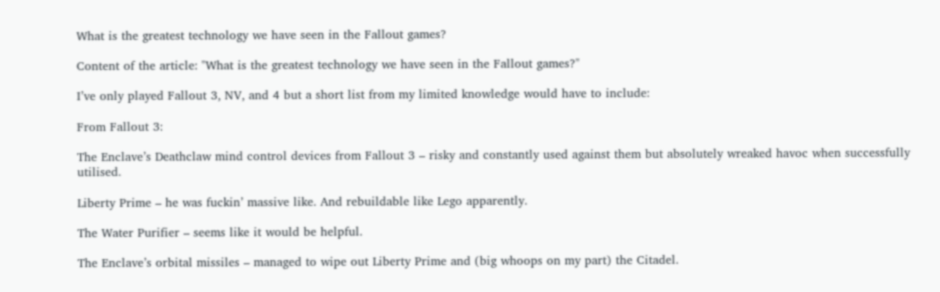What is the greatest technology we have seen in the Fallout games?

Content of the article: "What is the greatest technology we have seen in the Fallout games?"

I’ve only played Fallout 3, NV, and 4 but a short list from my limited knowledge would have to include:

From Fallout 3:

The Enclave’s Deathclaw mind control devices from Fallout 3 – risky and constantly used against them but absolutely wreaked havoc when successfully utilised.

Liberty Prime – he was fuckin’ massive like. And rebuildable like Lego apparently.

The Water Purifier – seems like it would be helpful.

The Enclave’s orbital missiles – managed to wipe out Liberty Prime and (big whoops on my part) the Citadel.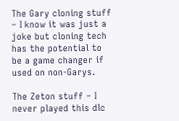The Gary cloning stuff – I know it was just a joke but cloning tech has the potential to be a game changer if used on non-Garys.

The Zeton stuff – I never played this dlc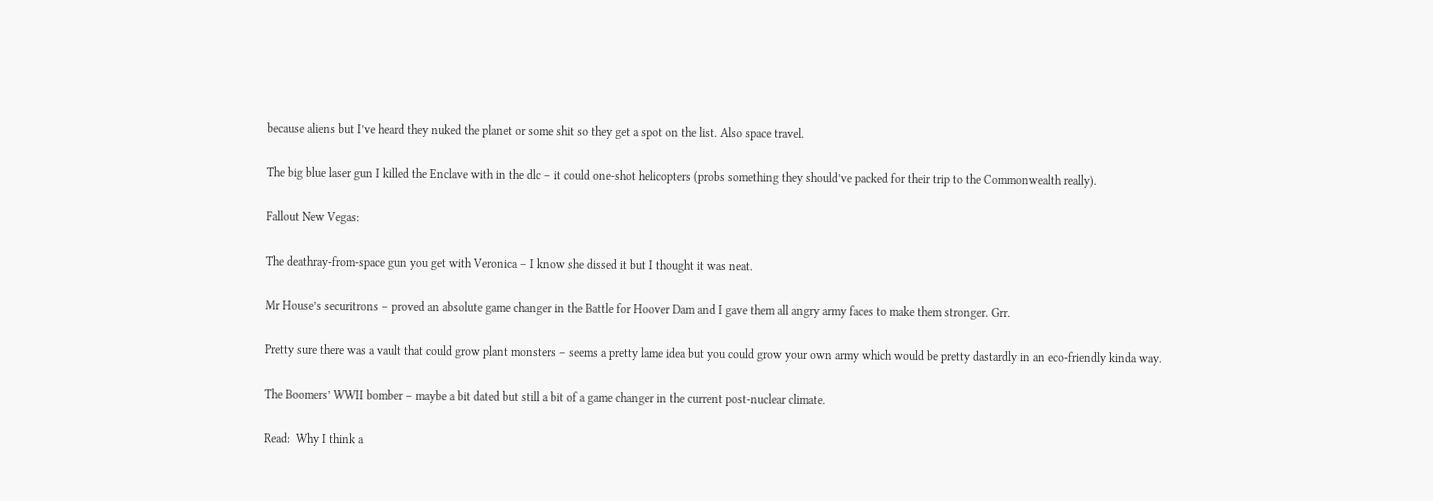because aliens but I’ve heard they nuked the planet or some shit so they get a spot on the list. Also space travel.

The big blue laser gun I killed the Enclave with in the dlc – it could one-shot helicopters (probs something they should’ve packed for their trip to the Commonwealth really).

Fallout New Vegas:

The deathray-from-space gun you get with Veronica – I know she dissed it but I thought it was neat.

Mr House’s securitrons – proved an absolute game changer in the Battle for Hoover Dam and I gave them all angry army faces to make them stronger. Grr.

Pretty sure there was a vault that could grow plant monsters – seems a pretty lame idea but you could grow your own army which would be pretty dastardly in an eco-friendly kinda way.

The Boomers’ WWII bomber – maybe a bit dated but still a bit of a game changer in the current post-nuclear climate.

Read:  Why I think a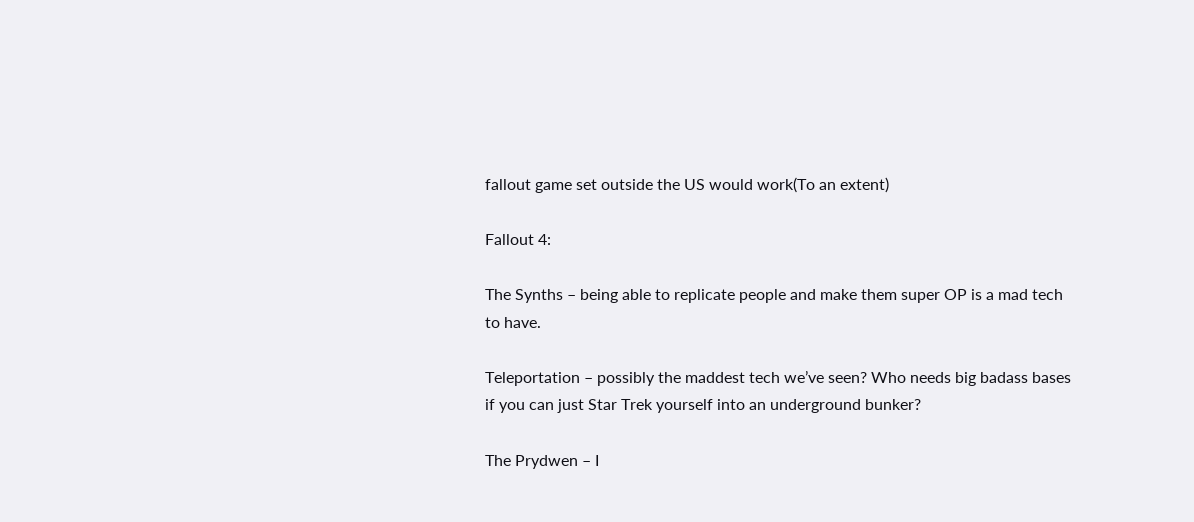fallout game set outside the US would work(To an extent)

Fallout 4:

The Synths – being able to replicate people and make them super OP is a mad tech to have.

Teleportation – possibly the maddest tech we’ve seen? Who needs big badass bases if you can just Star Trek yourself into an underground bunker?

The Prydwen – I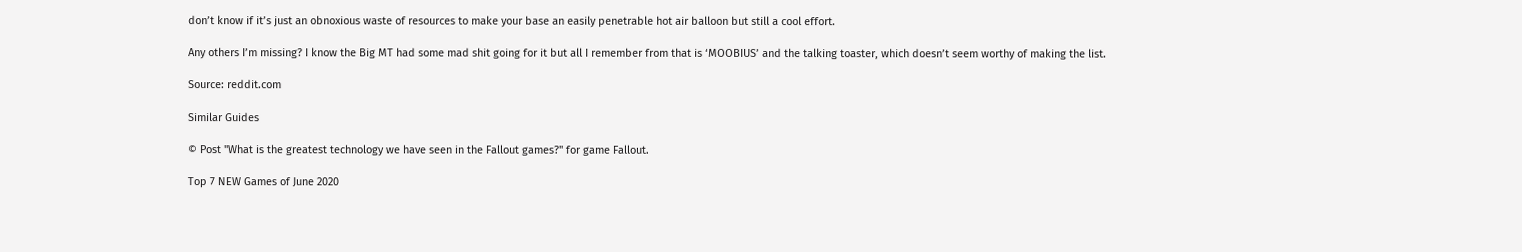don’t know if it’s just an obnoxious waste of resources to make your base an easily penetrable hot air balloon but still a cool effort.

Any others I’m missing? I know the Big MT had some mad shit going for it but all I remember from that is ‘MOOBIUS’ and the talking toaster, which doesn’t seem worthy of making the list.

Source: reddit.com

Similar Guides

© Post "What is the greatest technology we have seen in the Fallout games?" for game Fallout.

Top 7 NEW Games of June 2020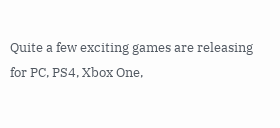Quite a few exciting games are releasing for PC, PS4, Xbox One,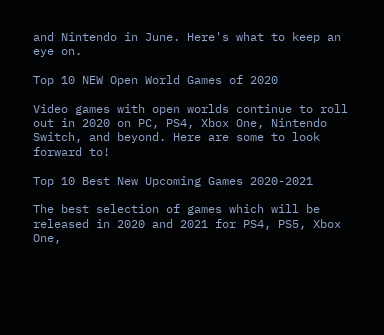and Nintendo in June. Here's what to keep an eye on.

Top 10 NEW Open World Games of 2020

Video games with open worlds continue to roll out in 2020 on PC, PS4, Xbox One, Nintendo Switch, and beyond. Here are some to look forward to!

Top 10 Best New Upcoming Games 2020-2021

The best selection of games which will be released in 2020 and 2021 for PS4, PS5, Xbox One,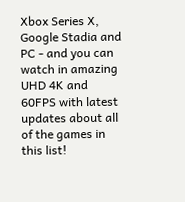Xbox Series X, Google Stadia and PC - and you can watch in amazing UHD 4K and 60FPS with latest updates about all of the games in this list!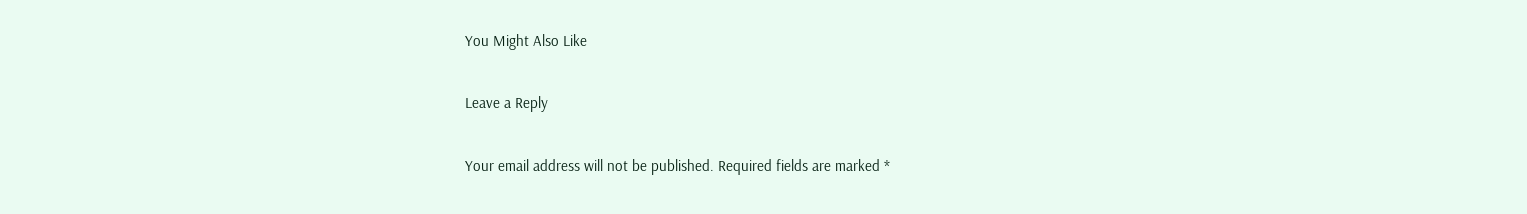You Might Also Like

Leave a Reply

Your email address will not be published. Required fields are marked *